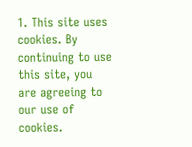1. This site uses cookies. By continuing to use this site, you are agreeing to our use of cookies.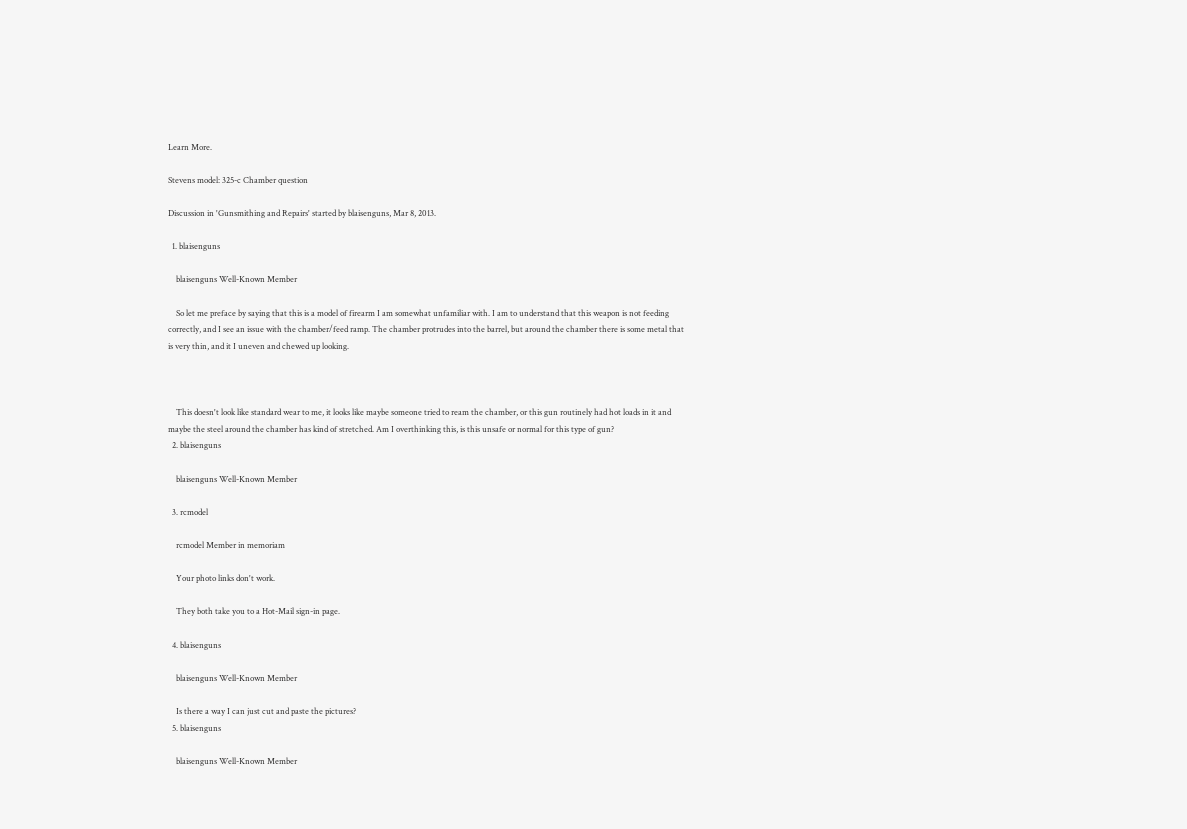Learn More.

Stevens model: 325-c Chamber question

Discussion in 'Gunsmithing and Repairs' started by blaisenguns, Mar 8, 2013.

  1. blaisenguns

    blaisenguns Well-Known Member

    So let me preface by saying that this is a model of firearm I am somewhat unfamiliar with. I am to understand that this weapon is not feeding correctly, and I see an issue with the chamber/feed ramp. The chamber protrudes into the barrel, but around the chamber there is some metal that is very thin, and it I uneven and chewed up looking.



    This doesn't look like standard wear to me, it looks like maybe someone tried to ream the chamber, or this gun routinely had hot loads in it and maybe the steel around the chamber has kind of stretched. Am I overthinking this, is this unsafe or normal for this type of gun?
  2. blaisenguns

    blaisenguns Well-Known Member

  3. rcmodel

    rcmodel Member in memoriam

    Your photo links don't work.

    They both take you to a Hot-Mail sign-in page.

  4. blaisenguns

    blaisenguns Well-Known Member

    Is there a way I can just cut and paste the pictures?
  5. blaisenguns

    blaisenguns Well-Known Member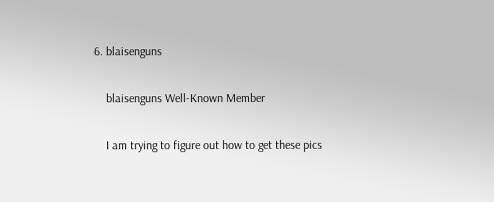6. blaisenguns

    blaisenguns Well-Known Member

    I am trying to figure out how to get these pics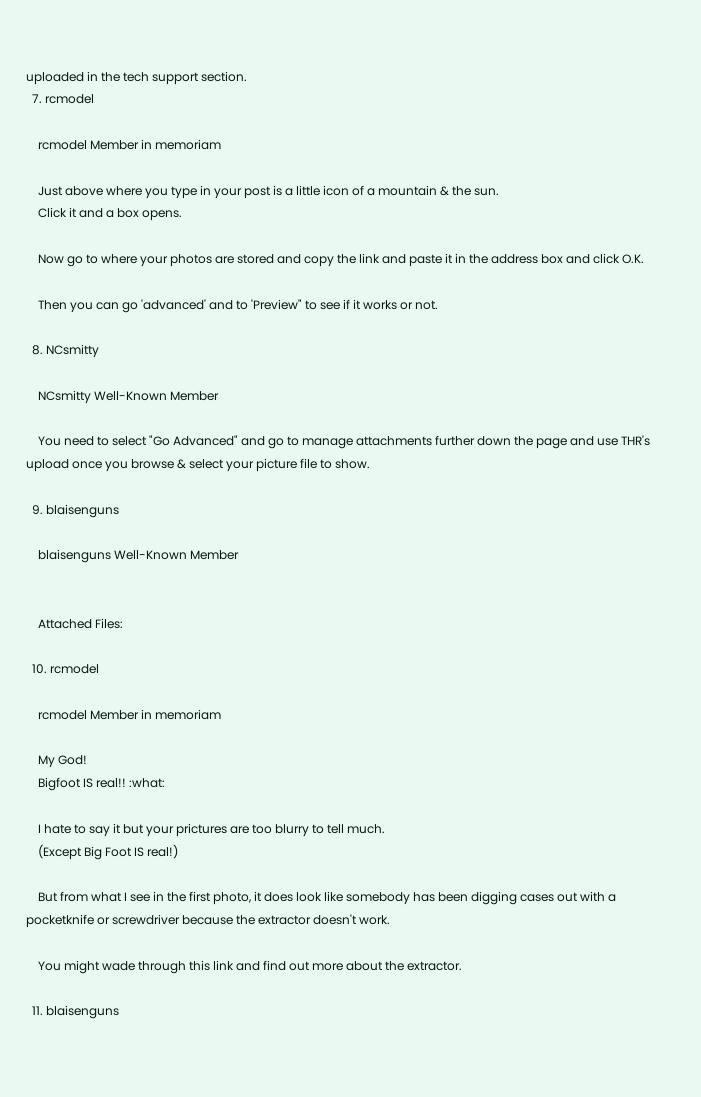uploaded in the tech support section.
  7. rcmodel

    rcmodel Member in memoriam

    Just above where you type in your post is a little icon of a mountain & the sun.
    Click it and a box opens.

    Now go to where your photos are stored and copy the link and paste it in the address box and click O.K.

    Then you can go 'advanced' and to 'Preview" to see if it works or not.

  8. NCsmitty

    NCsmitty Well-Known Member

    You need to select "Go Advanced" and go to manage attachments further down the page and use THR's upload once you browse & select your picture file to show.

  9. blaisenguns

    blaisenguns Well-Known Member


    Attached Files:

  10. rcmodel

    rcmodel Member in memoriam

    My God!
    Bigfoot IS real!! :what:

    I hate to say it but your prictures are too blurry to tell much.
    (Except Big Foot IS real!)

    But from what I see in the first photo, it does look like somebody has been digging cases out with a pocketknife or screwdriver because the extractor doesn't work.

    You might wade through this link and find out more about the extractor.

  11. blaisenguns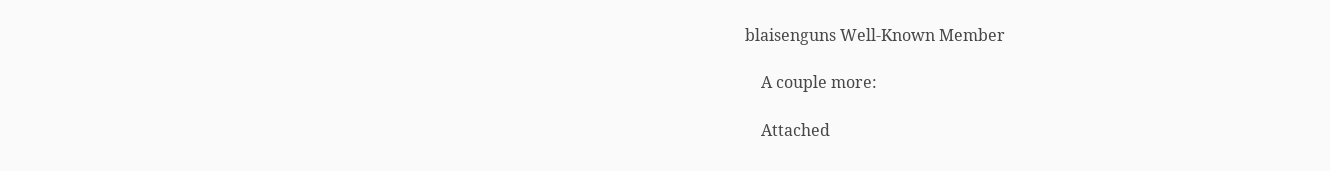blaisenguns Well-Known Member

    A couple more:

    Attached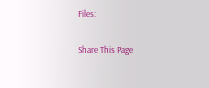Files:

Share This Page